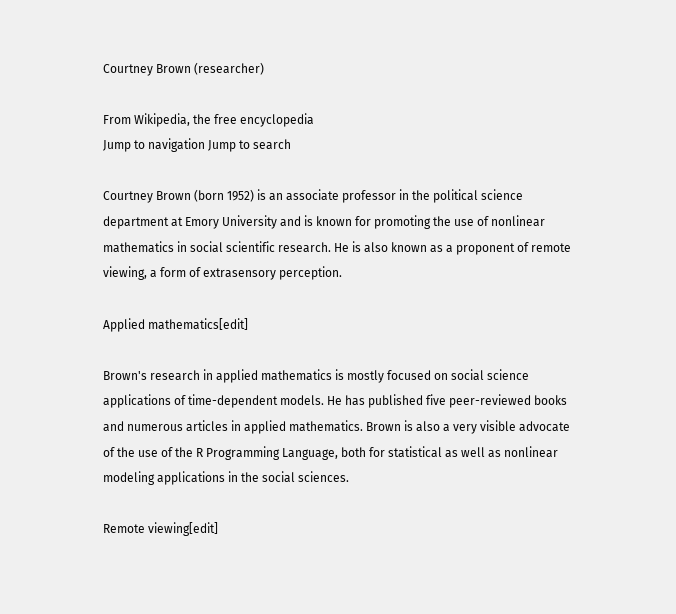Courtney Brown (researcher)

From Wikipedia, the free encyclopedia
Jump to navigation Jump to search

Courtney Brown (born 1952) is an associate professor in the political science department at Emory University and is known for promoting the use of nonlinear mathematics in social scientific research. He is also known as a proponent of remote viewing, a form of extrasensory perception.

Applied mathematics[edit]

Brown's research in applied mathematics is mostly focused on social science applications of time-dependent models. He has published five peer-reviewed books and numerous articles in applied mathematics. Brown is also a very visible advocate of the use of the R Programming Language, both for statistical as well as nonlinear modeling applications in the social sciences.

Remote viewing[edit]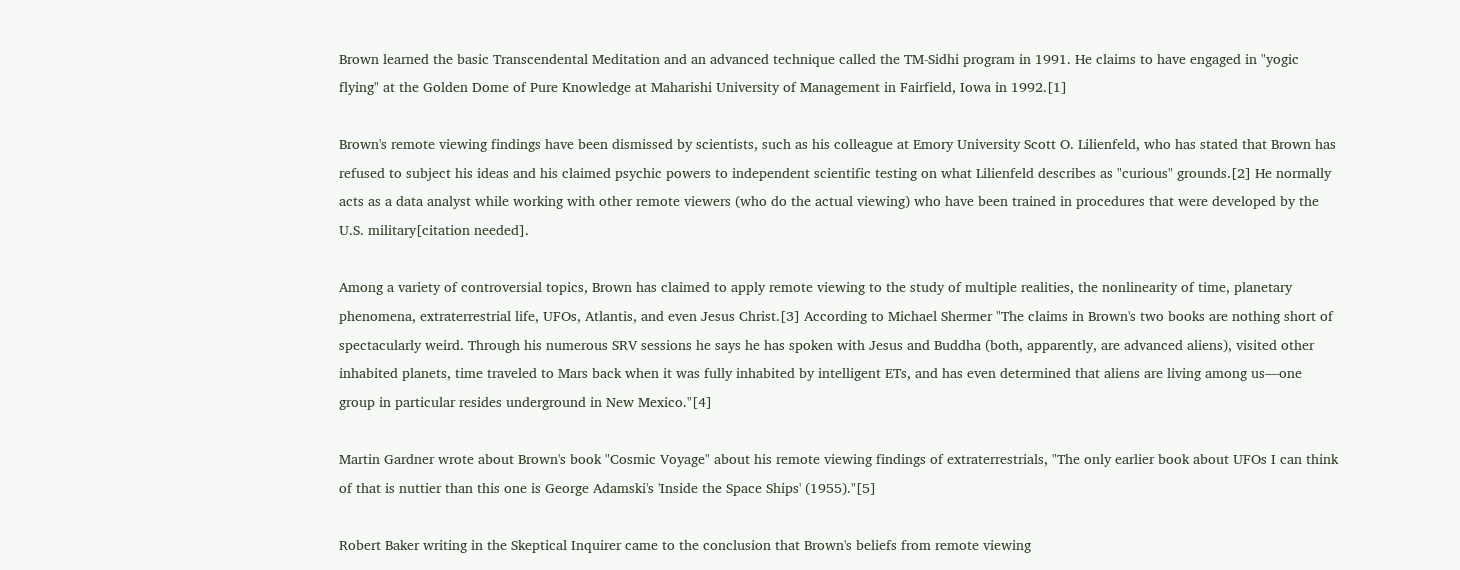Brown learned the basic Transcendental Meditation and an advanced technique called the TM-Sidhi program in 1991. He claims to have engaged in "yogic flying" at the Golden Dome of Pure Knowledge at Maharishi University of Management in Fairfield, Iowa in 1992.[1]

Brown's remote viewing findings have been dismissed by scientists, such as his colleague at Emory University Scott O. Lilienfeld, who has stated that Brown has refused to subject his ideas and his claimed psychic powers to independent scientific testing on what Lilienfeld describes as "curious" grounds.[2] He normally acts as a data analyst while working with other remote viewers (who do the actual viewing) who have been trained in procedures that were developed by the U.S. military[citation needed].

Among a variety of controversial topics, Brown has claimed to apply remote viewing to the study of multiple realities, the nonlinearity of time, planetary phenomena, extraterrestrial life, UFOs, Atlantis, and even Jesus Christ.[3] According to Michael Shermer "The claims in Brown's two books are nothing short of spectacularly weird. Through his numerous SRV sessions he says he has spoken with Jesus and Buddha (both, apparently, are advanced aliens), visited other inhabited planets, time traveled to Mars back when it was fully inhabited by intelligent ETs, and has even determined that aliens are living among us—one group in particular resides underground in New Mexico."[4]

Martin Gardner wrote about Brown's book "Cosmic Voyage" about his remote viewing findings of extraterrestrials, "The only earlier book about UFOs I can think of that is nuttier than this one is George Adamski's 'Inside the Space Ships' (1955)."[5]

Robert Baker writing in the Skeptical Inquirer came to the conclusion that Brown's beliefs from remote viewing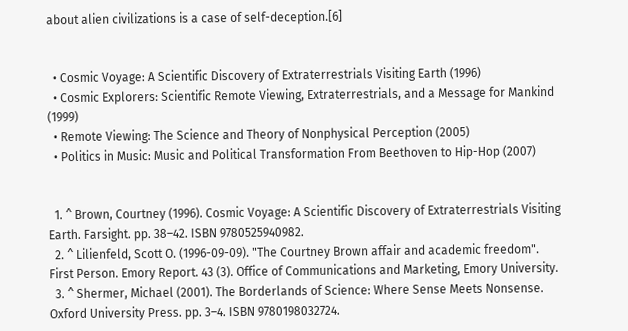about alien civilizations is a case of self-deception.[6]


  • Cosmic Voyage: A Scientific Discovery of Extraterrestrials Visiting Earth (1996)
  • Cosmic Explorers: Scientific Remote Viewing, Extraterrestrials, and a Message for Mankind (1999)
  • Remote Viewing: The Science and Theory of Nonphysical Perception (2005)
  • Politics in Music: Music and Political Transformation From Beethoven to Hip-Hop (2007)


  1. ^ Brown, Courtney (1996). Cosmic Voyage: A Scientific Discovery of Extraterrestrials Visiting Earth. Farsight. pp. 38–42. ISBN 9780525940982.
  2. ^ Lilienfeld, Scott O. (1996-09-09). "The Courtney Brown affair and academic freedom". First Person. Emory Report. 43 (3). Office of Communications and Marketing, Emory University.
  3. ^ Shermer, Michael (2001). The Borderlands of Science: Where Sense Meets Nonsense. Oxford University Press. pp. 3–4. ISBN 9780198032724.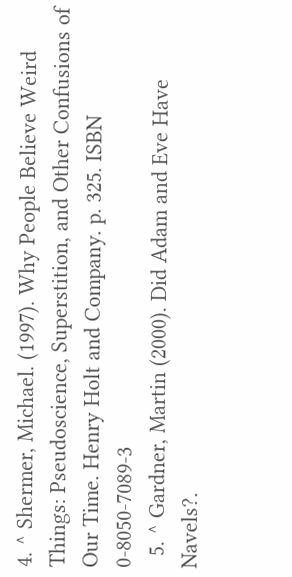4. ^ Shermer, Michael. (1997). Why People Believe Weird Things: Pseudoscience, Superstition, and Other Confusions of Our Time. Henry Holt and Company. p. 325. ISBN 0-8050-7089-3
  5. ^ Gardner, Martin (2000). Did Adam and Eve Have Navels?.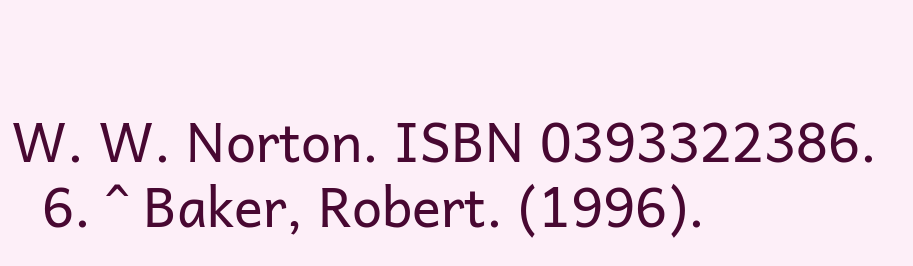W. W. Norton. ISBN 0393322386.
  6. ^ Baker, Robert. (1996).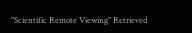"Scientific Remote Viewing" Retrieved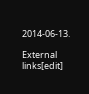2014-06-13.

External links[edit]